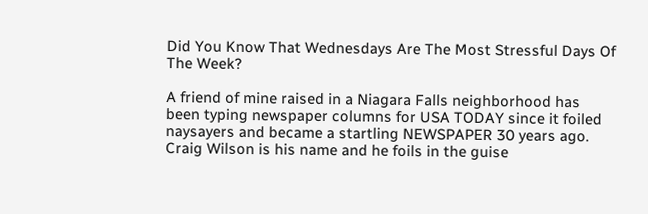Did You Know That Wednesdays Are The Most Stressful Days Of The Week?

A friend of mine raised in a Niagara Falls neighborhood has been typing newspaper columns for USA TODAY since it foiled naysayers and became a startling NEWSPAPER 30 years ago. Craig Wilson is his name and he foils in the guise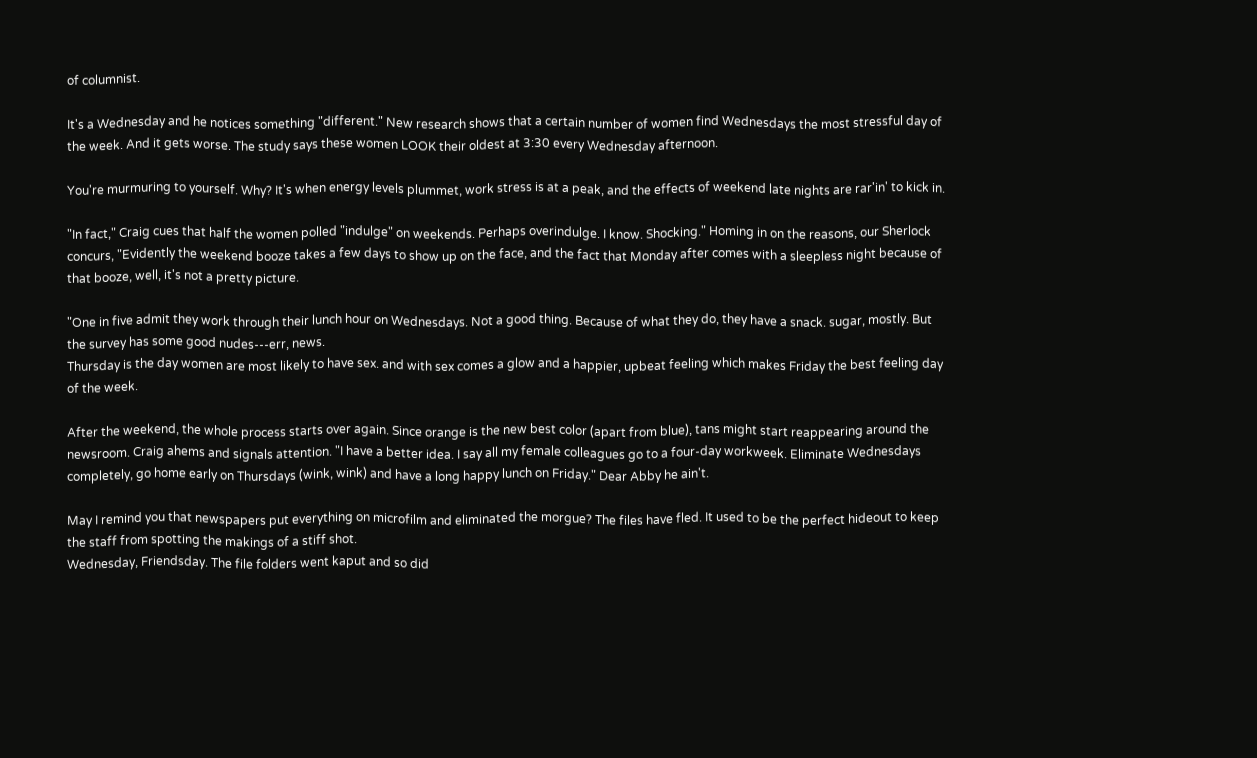of columnist.

It's a Wednesday and he notices something "different." New research shows that a certain number of women find Wednesdays the most stressful day of the week. And it gets worse. The study says these women LOOK their oldest at 3:30 every Wednesday afternoon.

You're murmuring to yourself. Why? It's when energy levels plummet, work stress is at a peak, and the effects of weekend late nights are rar'in' to kick in.

"In fact," Craig cues that half the women polled "indulge" on weekends. Perhaps overindulge. I know. Shocking." Homing in on the reasons, our Sherlock concurs, "Evidently the weekend booze takes a few days to show up on the face, and the fact that Monday after comes with a sleepless night because of that booze, well, it's not a pretty picture.

"One in five admit they work through their lunch hour on Wednesdays. Not a good thing. Because of what they do, they have a snack. sugar, mostly. But the survey has some good nudes---err, news.
Thursday is the day women are most likely to have sex. and with sex comes a glow and a happier, upbeat feeling which makes Friday the best feeling day of the week.

After the weekend, the whole process starts over again. Since orange is the new best color (apart from blue), tans might start reappearing around the newsroom. Craig ahems and signals attention. "I have a better idea. I say all my female colleagues go to a four-day workweek. Eliminate Wednesdays completely, go home early on Thursdays (wink, wink) and have a long happy lunch on Friday." Dear Abby he ain't.

May I remind you that newspapers put everything on microfilm and eliminated the morgue? The files have fled. It used to be the perfect hideout to keep the staff from spotting the makings of a stiff shot.
Wednesday, Friendsday. The file folders went kaput and so did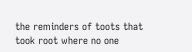the reminders of toots that took root where no one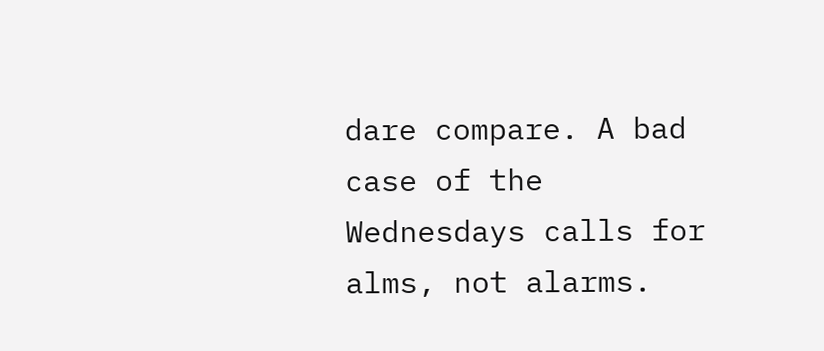dare compare. A bad case of the Wednesdays calls for alms, not alarms.